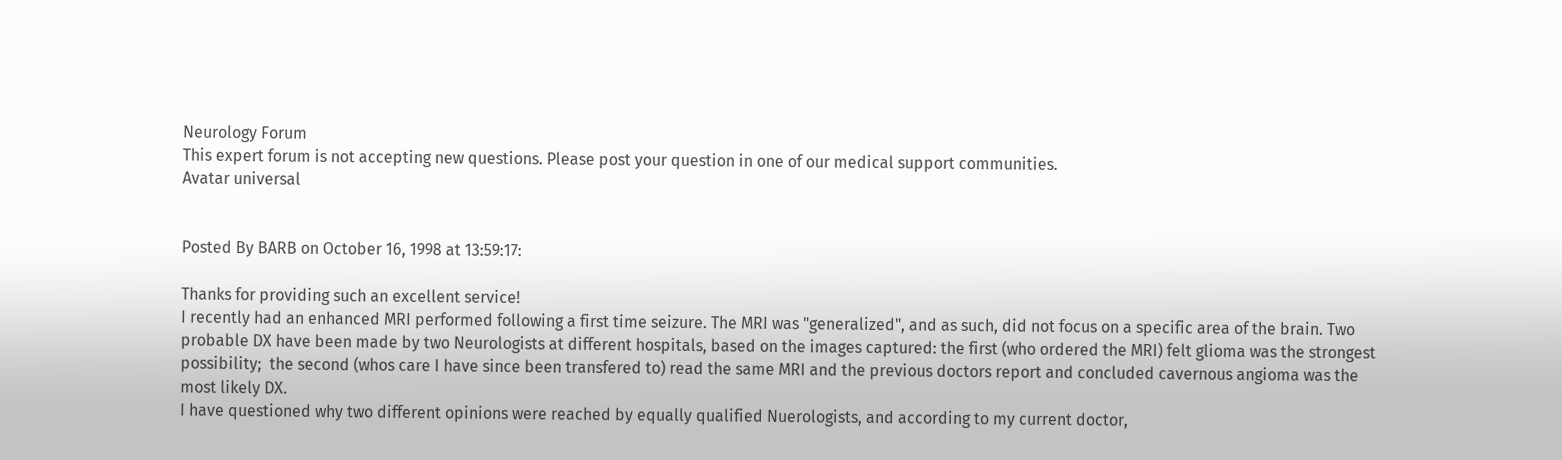Neurology Forum
This expert forum is not accepting new questions. Please post your question in one of our medical support communities.
Avatar universal


Posted By BARB on October 16, 1998 at 13:59:17:

Thanks for providing such an excellent service!
I recently had an enhanced MRI performed following a first time seizure. The MRI was "generalized", and as such, did not focus on a specific area of the brain. Two probable DX have been made by two Neurologists at different hospitals, based on the images captured: the first (who ordered the MRI) felt glioma was the strongest possibility;  the second (whos care I have since been transfered to) read the same MRI and the previous doctors report and concluded cavernous angioma was the most likely DX.
I have questioned why two different opinions were reached by equally qualified Nuerologists, and according to my current doctor,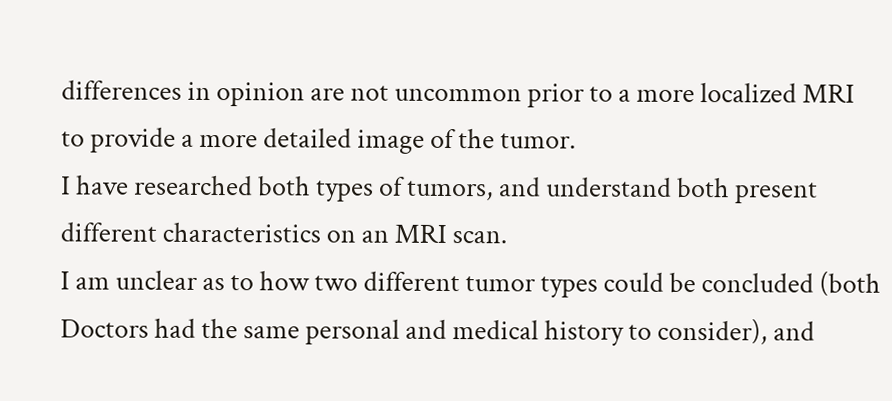differences in opinion are not uncommon prior to a more localized MRI to provide a more detailed image of the tumor.
I have researched both types of tumors, and understand both present different characteristics on an MRI scan.
I am unclear as to how two different tumor types could be concluded (both Doctors had the same personal and medical history to consider), and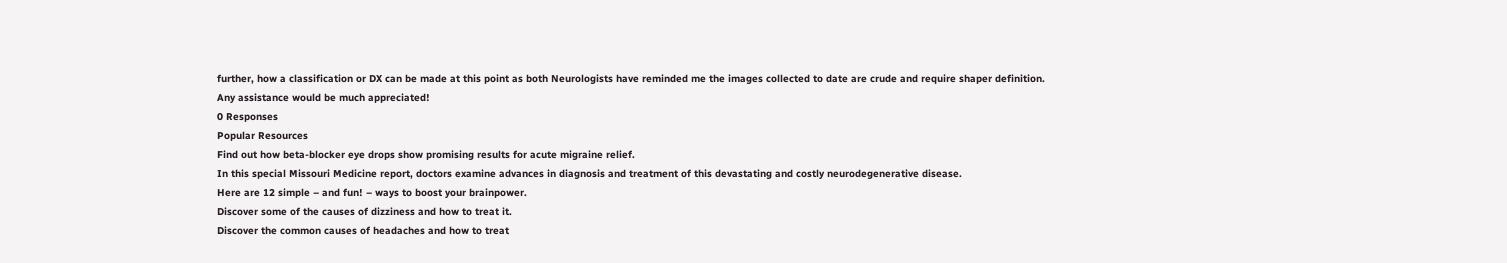further, how a classification or DX can be made at this point as both Neurologists have reminded me the images collected to date are crude and require shaper definition.
Any assistance would be much appreciated!
0 Responses
Popular Resources
Find out how beta-blocker eye drops show promising results for acute migraine relief.
In this special Missouri Medicine report, doctors examine advances in diagnosis and treatment of this devastating and costly neurodegenerative disease.
Here are 12 simple – and fun! – ways to boost your brainpower.
Discover some of the causes of dizziness and how to treat it.
Discover the common causes of headaches and how to treat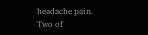headache pain.
Two of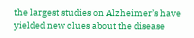the largest studies on Alzheimer’s have yielded new clues about the disease